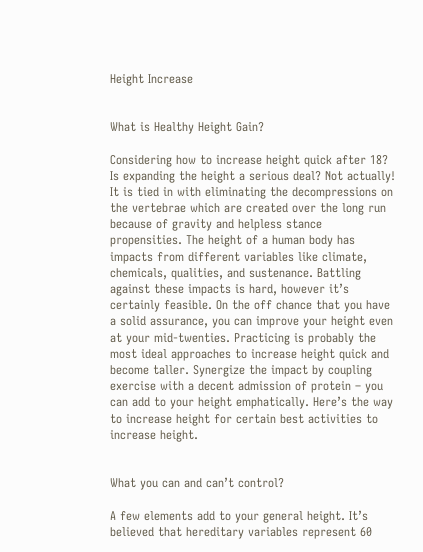Height Increase


What is Healthy Height Gain?

Considering how to increase height quick after 18? Is expanding the height a serious deal? Not actually! It is tied in with eliminating the decompressions on the vertebrae which are created over the long run because of gravity and helpless stance propensities. The height of a human body has impacts from different variables like climate, chemicals, qualities, and sustenance. Battling against these impacts is hard, however it’s certainly feasible. On the off chance that you have a solid assurance, you can improve your height even at your mid-twenties. Practicing is probably the most ideal approaches to increase height quick and become taller. Synergize the impact by coupling exercise with a decent admission of protein – you can add to your height emphatically. Here’s the way to increase height for certain best activities to increase height.


What you can and can’t control?

A few elements add to your general height. It’s believed that hereditary variables represent 60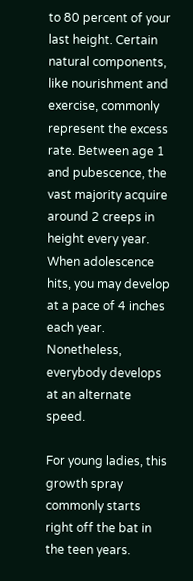to 80 percent of your last height. Certain natural components, like nourishment and exercise, commonly represent the excess rate. Between age 1 and pubescence, the vast majority acquire around 2 creeps in height every year. When adolescence hits, you may develop at a pace of 4 inches each year. Nonetheless, everybody develops at an alternate speed.

For young ladies, this growth spray commonly starts right off the bat in the teen years.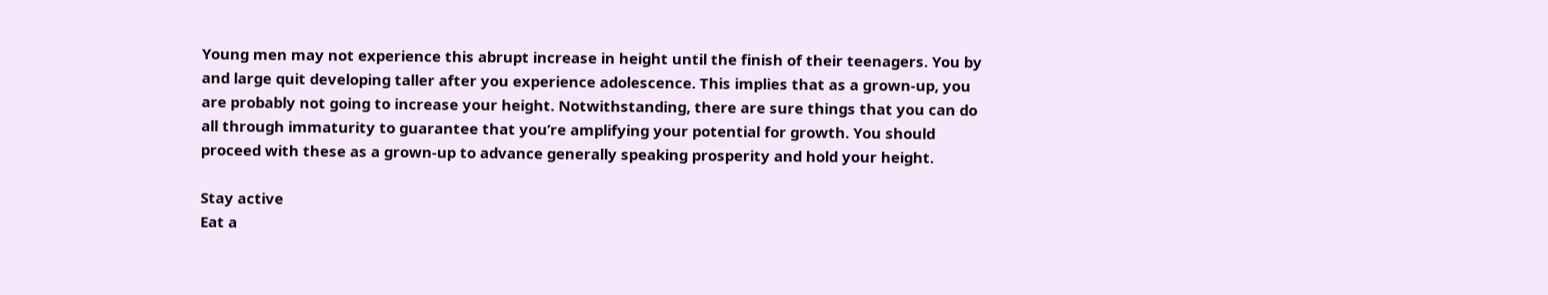Young men may not experience this abrupt increase in height until the finish of their teenagers. You by and large quit developing taller after you experience adolescence. This implies that as a grown-up, you are probably not going to increase your height. Notwithstanding, there are sure things that you can do all through immaturity to guarantee that you’re amplifying your potential for growth. You should proceed with these as a grown-up to advance generally speaking prosperity and hold your height.

Stay active
Eat a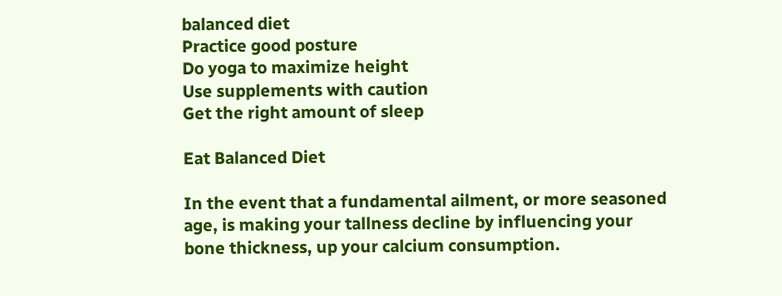balanced diet
Practice good posture
Do yoga to maximize height
Use supplements with caution
Get the right amount of sleep

Eat Balanced Diet

In the event that a fundamental ailment, or more seasoned age, is making your tallness decline by influencing your bone thickness, up your calcium consumption.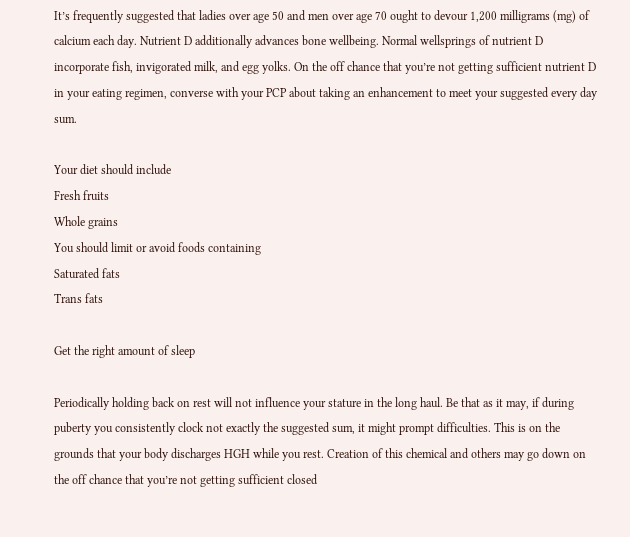It’s frequently suggested that ladies over age 50 and men over age 70 ought to devour 1,200 milligrams (mg) of calcium each day. Nutrient D additionally advances bone wellbeing. Normal wellsprings of nutrient D incorporate fish, invigorated milk, and egg yolks. On the off chance that you’re not getting sufficient nutrient D in your eating regimen, converse with your PCP about taking an enhancement to meet your suggested every day sum.

Your diet should include
Fresh fruits
Whole grains
You should limit or avoid foods containing
Saturated fats
Trans fats

Get the right amount of sleep

Periodically holding back on rest will not influence your stature in the long haul. Be that as it may, if during puberty you consistently clock not exactly the suggested sum, it might prompt difficulties. This is on the grounds that your body discharges HGH while you rest. Creation of this chemical and others may go down on the off chance that you’re not getting sufficient closed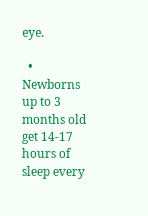eye.

  • Newborns up to 3 months old get 14-17 hours of sleep every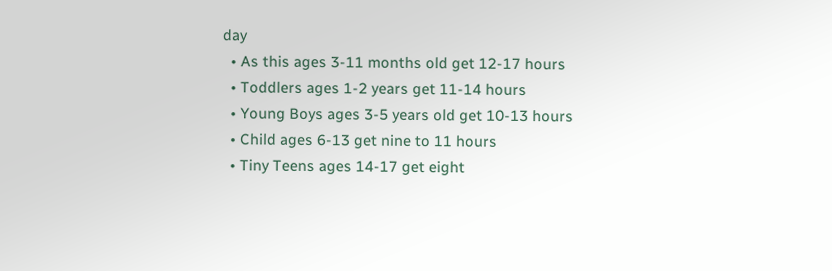day
  • As this ages 3-11 months old get 12-17 hours
  • Toddlers ages 1-2 years get 11-14 hours
  • Young Boys ages 3-5 years old get 10-13 hours
  • Child ages 6-13 get nine to 11 hours
  • Tiny Teens ages 14-17 get eight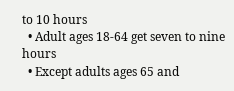to 10 hours
  • Adult ages 18-64 get seven to nine hours
  • Except adults ages 65 and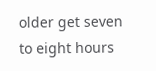older get seven to eight hours